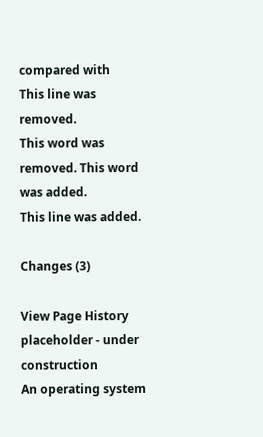compared with
This line was removed.
This word was removed. This word was added.
This line was added.

Changes (3)

View Page History
placeholder - under construction
An operating system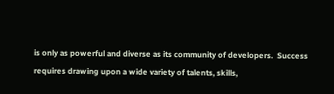is only as powerful and diverse as its community of developers.  Success requires drawing upon a wide variety of talents, skills,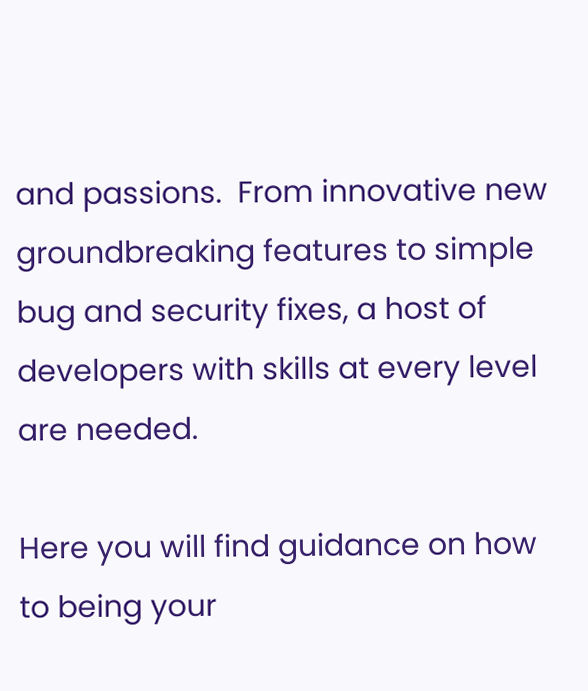and passions.  From innovative new groundbreaking features to simple bug and security fixes, a host of developers with skills at every level are needed.

Here you will find guidance on how to being your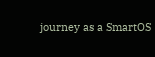journey as a SmartOS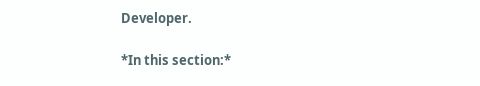Developer.

*In this section:*